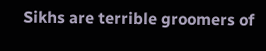Sikhs are terrible groomers of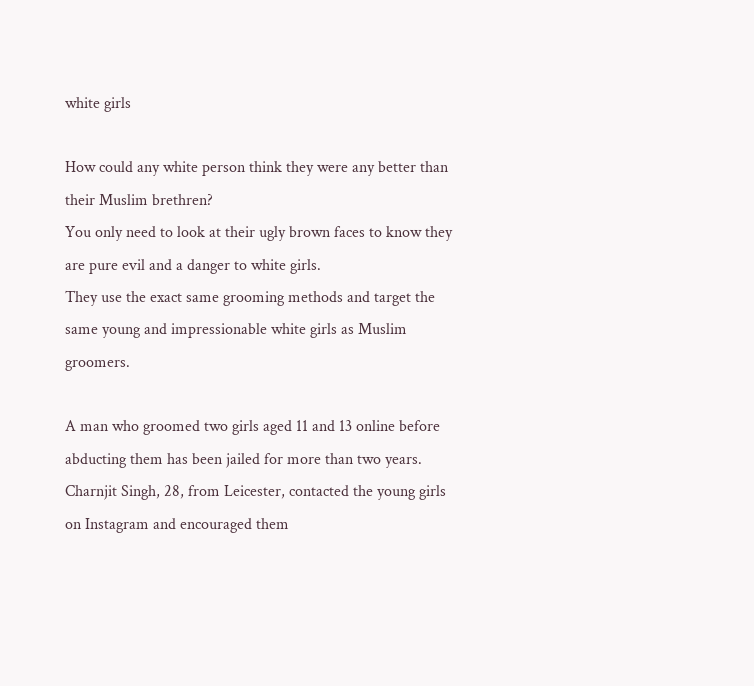white girls

How could any white person think they were any better than their Muslim brethren?
You only need to look at their ugly brown faces to know they are pure evil and a danger to white girls.
They use the exact same grooming methods and target the same young and impressionable white girls as Muslim groomers.

A man who groomed two girls aged 11 and 13 online before abducting them has been jailed for more than two years.
Charnjit Singh, 28, from Leicester, contacted the young girls on Instagram and encouraged them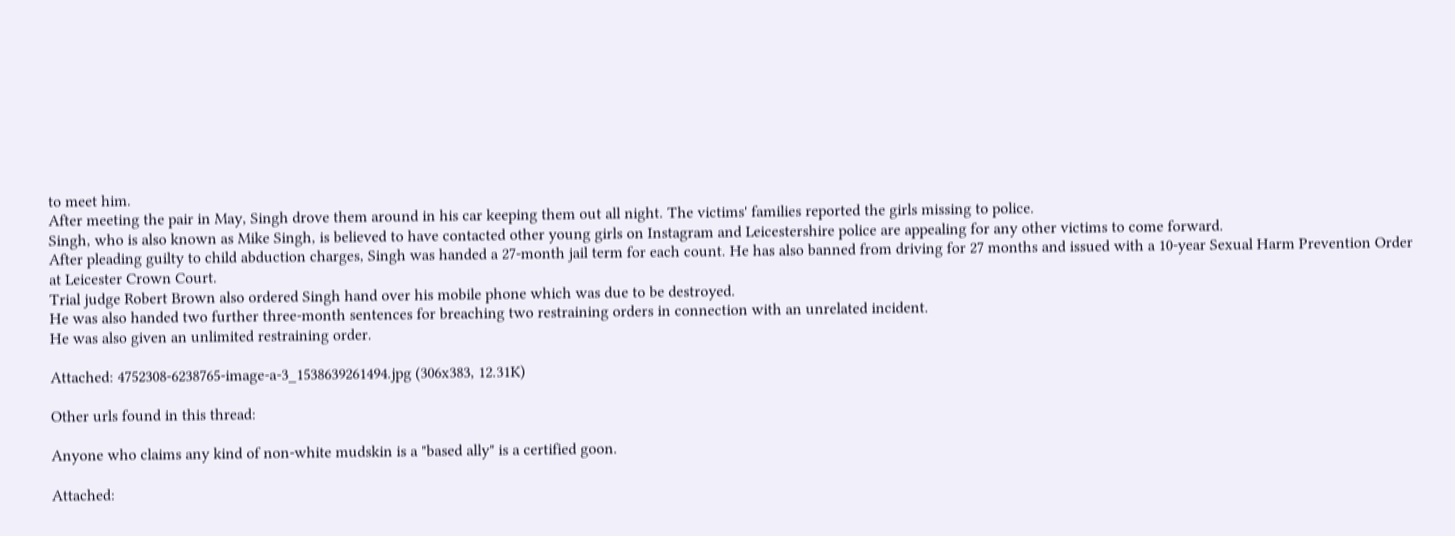to meet him.
After meeting the pair in May, Singh drove them around in his car keeping them out all night. The victims' families reported the girls missing to police.
Singh, who is also known as Mike Singh, is believed to have contacted other young girls on Instagram and Leicestershire police are appealing for any other victims to come forward.
After pleading guilty to child abduction charges, Singh was handed a 27-month jail term for each count. He has also banned from driving for 27 months and issued with a 10-year Sexual Harm Prevention Order at Leicester Crown Court.
Trial judge Robert Brown also ordered Singh hand over his mobile phone which was due to be destroyed.
He was also handed two further three-month sentences for breaching two restraining orders in connection with an unrelated incident.
He was also given an unlimited restraining order.

Attached: 4752308-6238765-image-a-3_1538639261494.jpg (306x383, 12.31K)

Other urls found in this thread:

Anyone who claims any kind of non-white mudskin is a "based ally" is a certified goon.

Attached: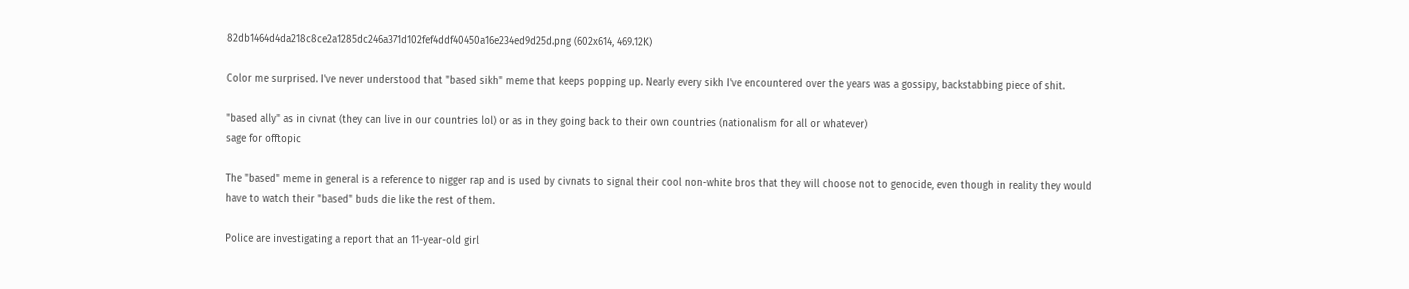82db1464d4da218c8ce2a1285dc246a371d102fef4ddf40450a16e234ed9d25d.png (602x614, 469.12K)

Color me surprised. I've never understood that "based sikh" meme that keeps popping up. Nearly every sikh I've encountered over the years was a gossipy, backstabbing piece of shit.

"based ally" as in civnat (they can live in our countries lol) or as in they going back to their own countries (nationalism for all or whatever)
sage for offtopic

The "based" meme in general is a reference to nigger rap and is used by civnats to signal their cool non-white bros that they will choose not to genocide, even though in reality they would have to watch their "based" buds die like the rest of them.

Police are investigating a report that an 11-year-old girl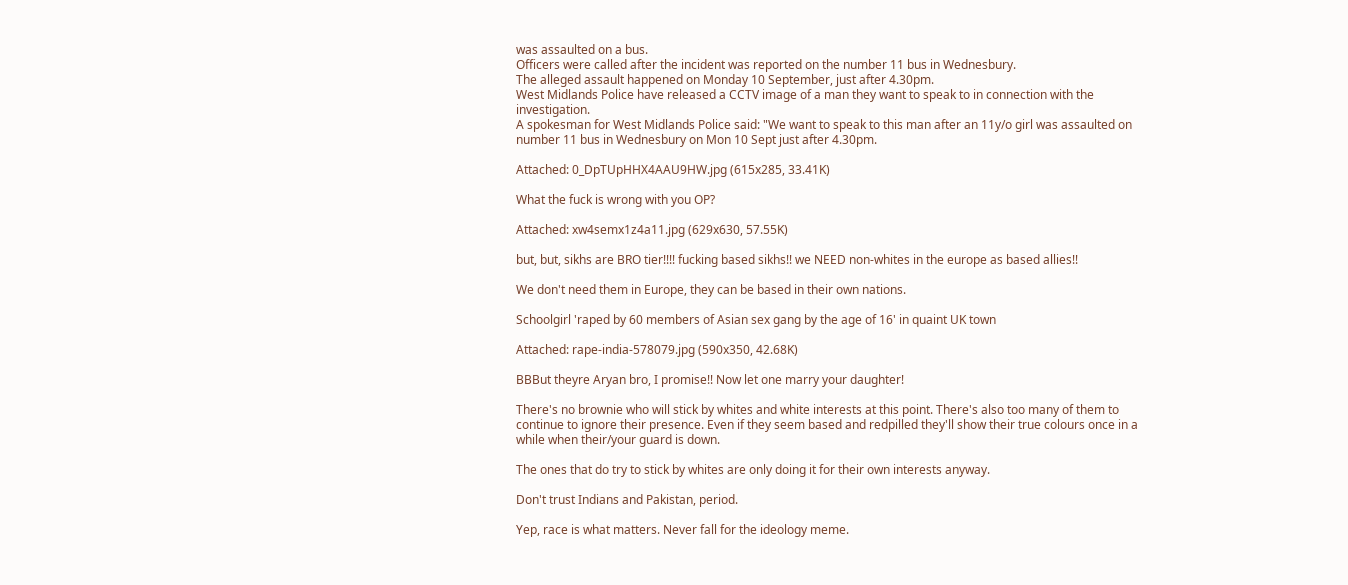was assaulted on a bus.
Officers were called after the incident was reported on the number 11 bus in Wednesbury.
The alleged assault happened on Monday 10 September, just after 4.30pm.
West Midlands Police have released a CCTV image of a man they want to speak to in connection with the investigation.
A spokesman for West Midlands Police said: "We want to speak to this man after an 11y/o girl was assaulted on number 11 bus in Wednesbury on Mon 10 Sept just after 4.30pm.

Attached: 0_DpTUpHHX4AAU9HW.jpg (615x285, 33.41K)

What the fuck is wrong with you OP?

Attached: xw4semx1z4a11.jpg (629x630, 57.55K)

but, but, sikhs are BRO tier!!!! fucking based sikhs!! we NEED non-whites in the europe as based allies!!

We don't need them in Europe, they can be based in their own nations.

Schoolgirl 'raped by 60 members of Asian sex gang by the age of 16' in quaint UK town

Attached: rape-india-578079.jpg (590x350, 42.68K)

BBBut theyre Aryan bro, I promise!! Now let one marry your daughter!

There's no brownie who will stick by whites and white interests at this point. There's also too many of them to continue to ignore their presence. Even if they seem based and redpilled they'll show their true colours once in a while when their/your guard is down.

The ones that do try to stick by whites are only doing it for their own interests anyway.

Don't trust Indians and Pakistan, period.

Yep, race is what matters. Never fall for the ideology meme.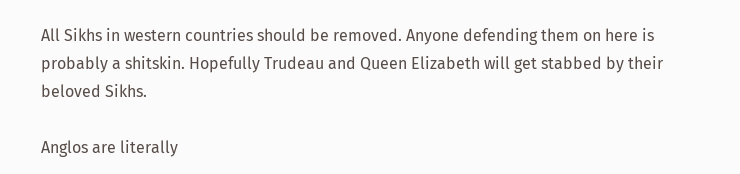All Sikhs in western countries should be removed. Anyone defending them on here is probably a shitskin. Hopefully Trudeau and Queen Elizabeth will get stabbed by their beloved Sikhs.

Anglos are literally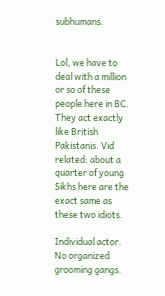subhumans.


Lol, we have to deal with a million or so of these people here in BC. They act exactly like British Pakistanis. Vid related: about a quarter of young Sikhs here are the exact same as these two idiots.

Individual actor.
No organized grooming gangs.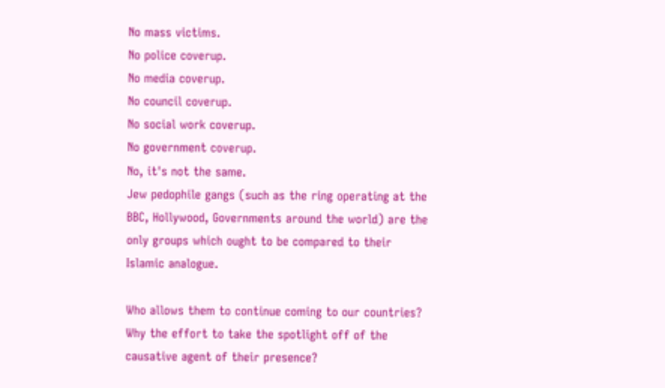No mass victims.
No police coverup.
No media coverup.
No council coverup.
No social work coverup.
No government coverup.
No, it's not the same.
Jew pedophile gangs (such as the ring operating at the BBC, Hollywood, Governments around the world) are the only groups which ought to be compared to their Islamic analogue.

Who allows them to continue coming to our countries?
Why the effort to take the spotlight off of the causative agent of their presence?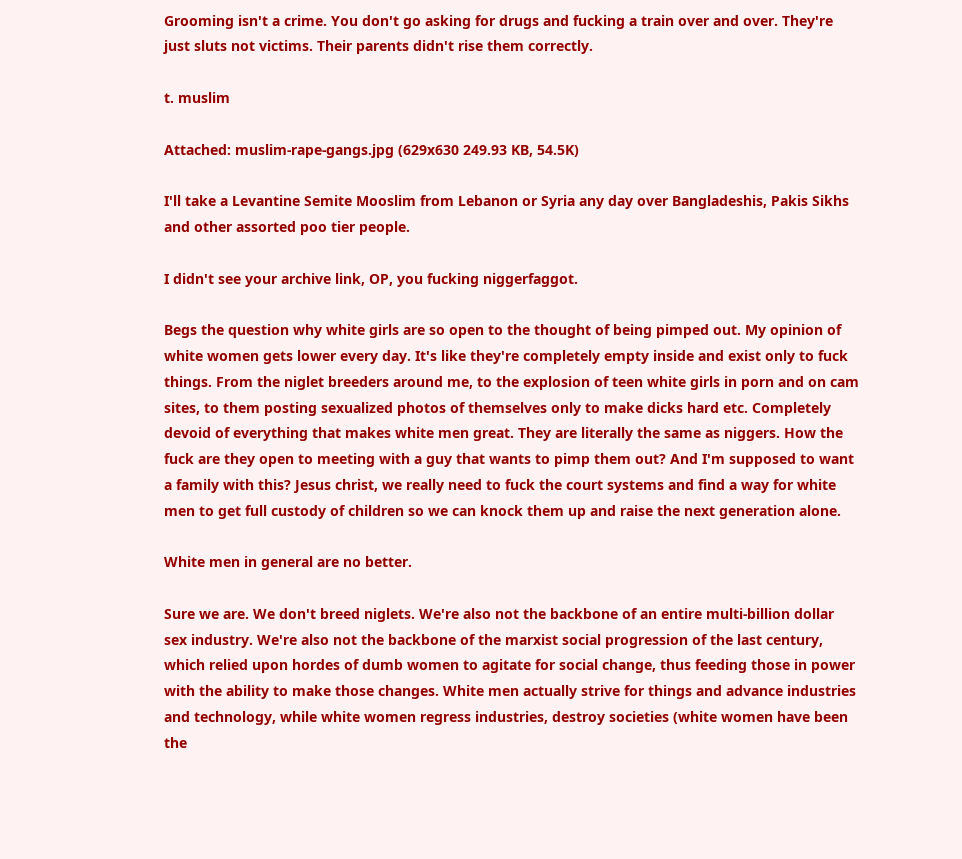Grooming isn't a crime. You don't go asking for drugs and fucking a train over and over. They're just sluts not victims. Their parents didn't rise them correctly.

t. muslim

Attached: muslim-rape-gangs.jpg (629x630 249.93 KB, 54.5K)

I'll take a Levantine Semite Mooslim from Lebanon or Syria any day over Bangladeshis, Pakis Sikhs and other assorted poo tier people.

I didn't see your archive link, OP, you fucking niggerfaggot.

Begs the question why white girls are so open to the thought of being pimped out. My opinion of white women gets lower every day. It's like they're completely empty inside and exist only to fuck things. From the niglet breeders around me, to the explosion of teen white girls in porn and on cam sites, to them posting sexualized photos of themselves only to make dicks hard etc. Completely devoid of everything that makes white men great. They are literally the same as niggers. How the fuck are they open to meeting with a guy that wants to pimp them out? And I'm supposed to want a family with this? Jesus christ, we really need to fuck the court systems and find a way for white men to get full custody of children so we can knock them up and raise the next generation alone.

White men in general are no better.

Sure we are. We don't breed niglets. We're also not the backbone of an entire multi-billion dollar sex industry. We're also not the backbone of the marxist social progression of the last century, which relied upon hordes of dumb women to agitate for social change, thus feeding those in power with the ability to make those changes. White men actually strive for things and advance industries and technology, while white women regress industries, destroy societies (white women have been the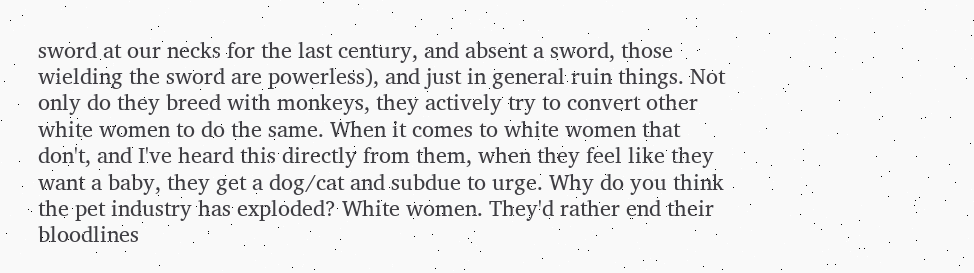sword at our necks for the last century, and absent a sword, those wielding the sword are powerless), and just in general ruin things. Not only do they breed with monkeys, they actively try to convert other white women to do the same. When it comes to white women that don't, and I've heard this directly from them, when they feel like they want a baby, they get a dog/cat and subdue to urge. Why do you think the pet industry has exploded? White women. They'd rather end their bloodlines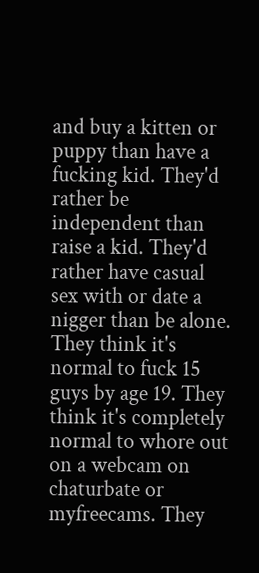and buy a kitten or puppy than have a fucking kid. They'd rather be independent than raise a kid. They'd rather have casual sex with or date a nigger than be alone. They think it's normal to fuck 15 guys by age 19. They think it's completely normal to whore out on a webcam on chaturbate or myfreecams. They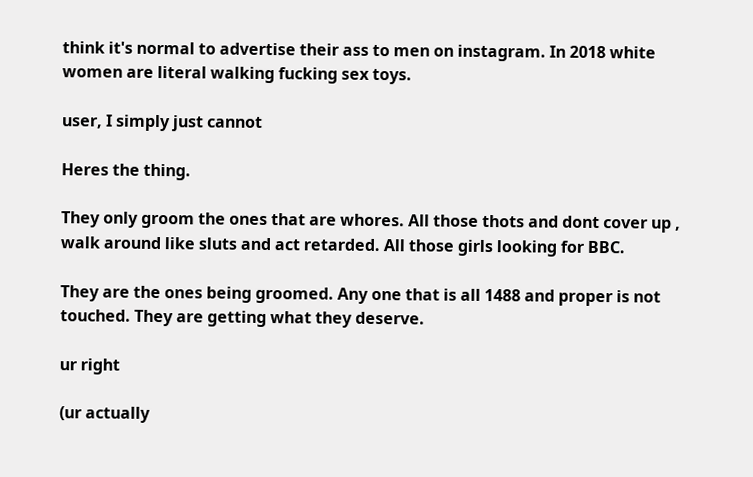think it's normal to advertise their ass to men on instagram. In 2018 white women are literal walking fucking sex toys.

user, I simply just cannot

Heres the thing.

They only groom the ones that are whores. All those thots and dont cover up , walk around like sluts and act retarded. All those girls looking for BBC.

They are the ones being groomed. Any one that is all 1488 and proper is not touched. They are getting what they deserve.

ur right

(ur actually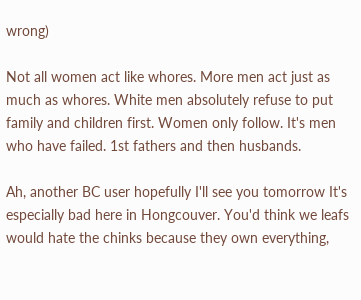wrong)

Not all women act like whores. More men act just as much as whores. White men absolutely refuse to put family and children first. Women only follow. It's men who have failed. 1st fathers and then husbands.

Ah, another BC user hopefully I'll see you tomorrow It's especially bad here in Hongcouver. You'd think we leafs would hate the chinks because they own everything,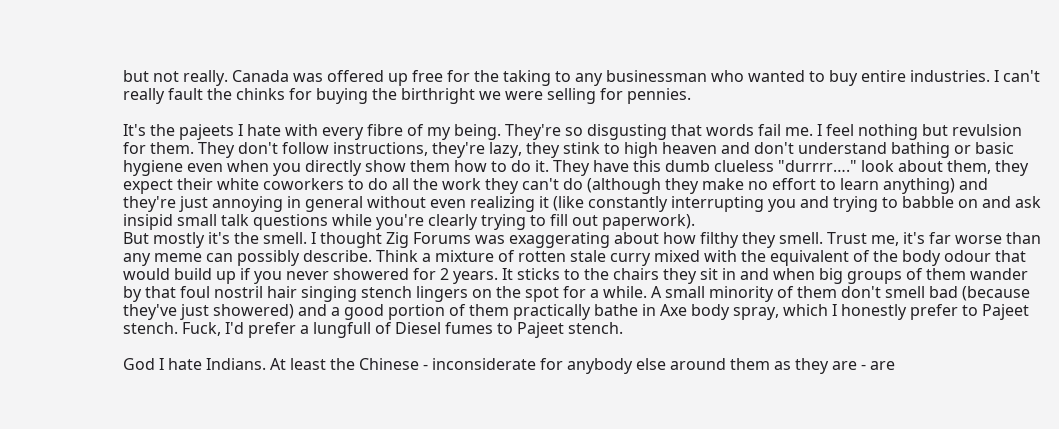but not really. Canada was offered up free for the taking to any businessman who wanted to buy entire industries. I can't really fault the chinks for buying the birthright we were selling for pennies.

It's the pajeets I hate with every fibre of my being. They're so disgusting that words fail me. I feel nothing but revulsion for them. They don't follow instructions, they're lazy, they stink to high heaven and don't understand bathing or basic hygiene even when you directly show them how to do it. They have this dumb clueless "durrrr…." look about them, they expect their white coworkers to do all the work they can't do (although they make no effort to learn anything) and they're just annoying in general without even realizing it (like constantly interrupting you and trying to babble on and ask insipid small talk questions while you're clearly trying to fill out paperwork).
But mostly it's the smell. I thought Zig Forums was exaggerating about how filthy they smell. Trust me, it's far worse than any meme can possibly describe. Think a mixture of rotten stale curry mixed with the equivalent of the body odour that would build up if you never showered for 2 years. It sticks to the chairs they sit in and when big groups of them wander by that foul nostril hair singing stench lingers on the spot for a while. A small minority of them don't smell bad (because they've just showered) and a good portion of them practically bathe in Axe body spray, which I honestly prefer to Pajeet stench. Fuck, I'd prefer a lungfull of Diesel fumes to Pajeet stench.

God I hate Indians. At least the Chinese - inconsiderate for anybody else around them as they are - are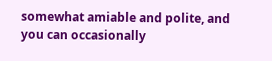somewhat amiable and polite, and you can occasionally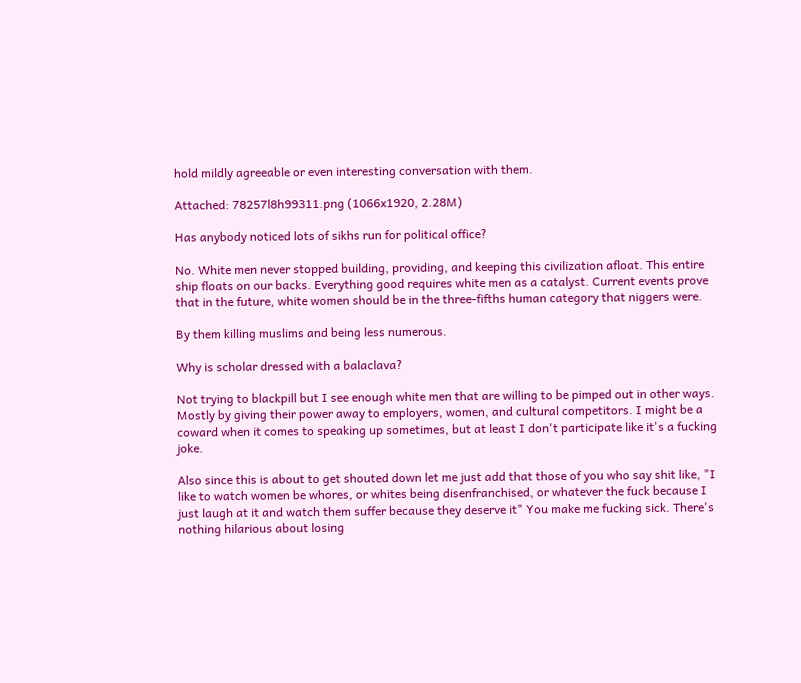hold mildly agreeable or even interesting conversation with them.

Attached: 78257l8h99311.png (1066x1920, 2.28M)

Has anybody noticed lots of sikhs run for political office?

No. White men never stopped building, providing, and keeping this civilization afloat. This entire ship floats on our backs. Everything good requires white men as a catalyst. Current events prove that in the future, white women should be in the three-fifths human category that niggers were.

By them killing muslims and being less numerous.

Why is scholar dressed with a balaclava?

Not trying to blackpill but I see enough white men that are willing to be pimped out in other ways. Mostly by giving their power away to employers, women, and cultural competitors. I might be a coward when it comes to speaking up sometimes, but at least I don't participate like it's a fucking joke.

Also since this is about to get shouted down let me just add that those of you who say shit like, "I like to watch women be whores, or whites being disenfranchised, or whatever the fuck because I just laugh at it and watch them suffer because they deserve it" You make me fucking sick. There's nothing hilarious about losing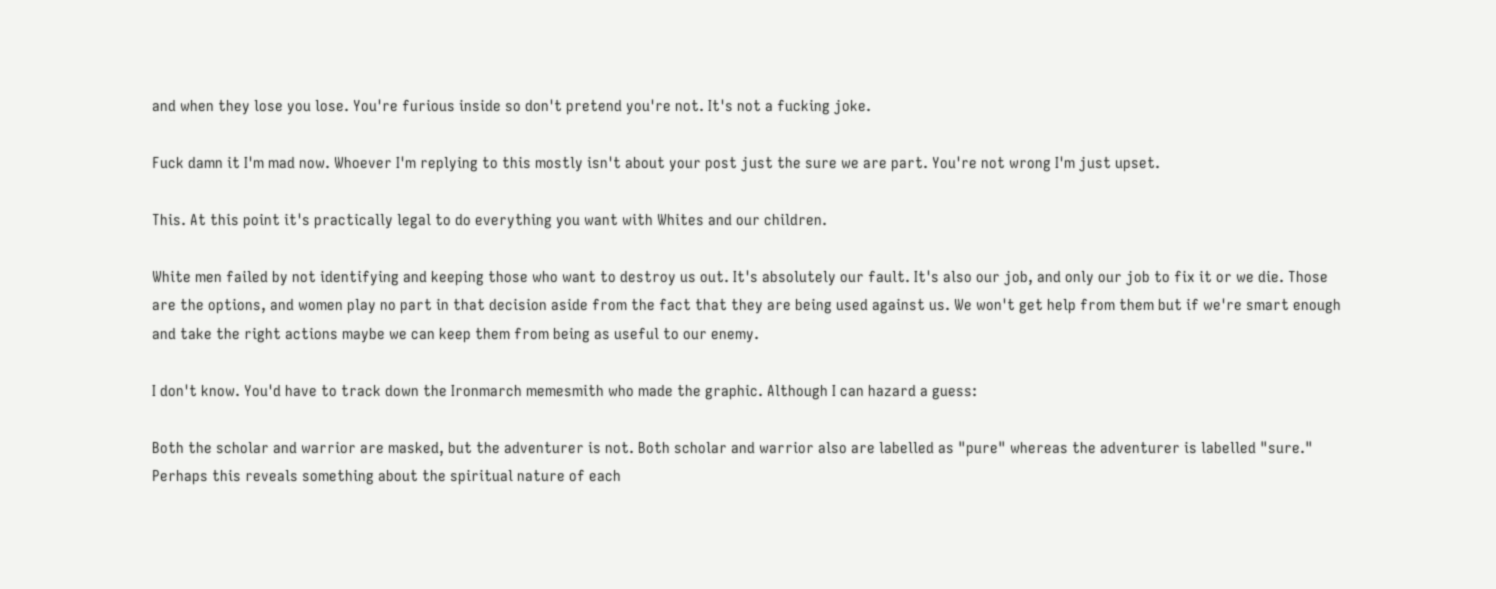and when they lose you lose. You're furious inside so don't pretend you're not. It's not a fucking joke.

Fuck damn it I'm mad now. Whoever I'm replying to this mostly isn't about your post just the sure we are part. You're not wrong I'm just upset.

This. At this point it's practically legal to do everything you want with Whites and our children.

White men failed by not identifying and keeping those who want to destroy us out. It's absolutely our fault. It's also our job, and only our job to fix it or we die. Those are the options, and women play no part in that decision aside from the fact that they are being used against us. We won't get help from them but if we're smart enough and take the right actions maybe we can keep them from being as useful to our enemy.

I don't know. You'd have to track down the Ironmarch memesmith who made the graphic. Although I can hazard a guess:

Both the scholar and warrior are masked, but the adventurer is not. Both scholar and warrior also are labelled as "pure" whereas the adventurer is labelled "sure." Perhaps this reveals something about the spiritual nature of each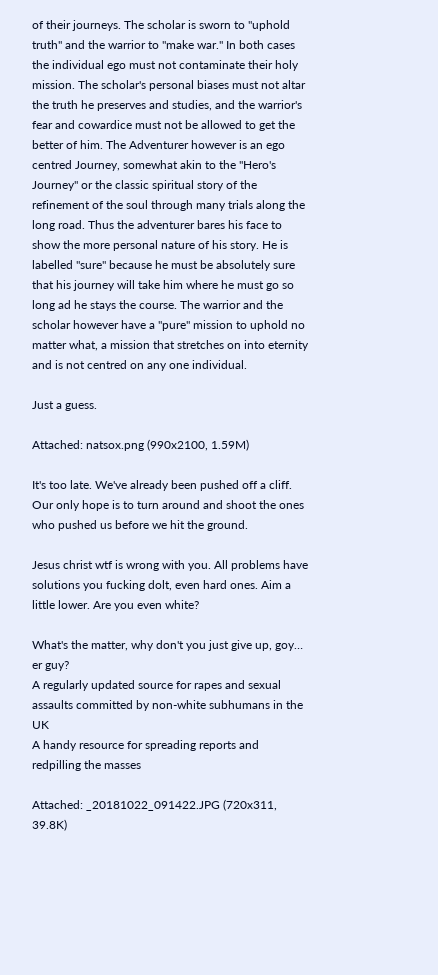of their journeys. The scholar is sworn to "uphold truth" and the warrior to "make war." In both cases the individual ego must not contaminate their holy mission. The scholar's personal biases must not altar the truth he preserves and studies, and the warrior's fear and cowardice must not be allowed to get the better of him. The Adventurer however is an ego centred Journey, somewhat akin to the "Hero's Journey" or the classic spiritual story of the refinement of the soul through many trials along the long road. Thus the adventurer bares his face to show the more personal nature of his story. He is labelled "sure" because he must be absolutely sure that his journey will take him where he must go so long ad he stays the course. The warrior and the scholar however have a "pure" mission to uphold no matter what, a mission that stretches on into eternity and is not centred on any one individual.

Just a guess.

Attached: natsox.png (990x2100, 1.59M)

It's too late. We've already been pushed off a cliff. Our only hope is to turn around and shoot the ones who pushed us before we hit the ground.

Jesus christ wtf is wrong with you. All problems have solutions you fucking dolt, even hard ones. Aim a little lower. Are you even white?

What's the matter, why don't you just give up, goy… er guy?
A regularly updated source for rapes and sexual assaults committed by non-white subhumans in the UK
A handy resource for spreading reports and redpilling the masses

Attached: _20181022_091422.JPG (720x311, 39.8K)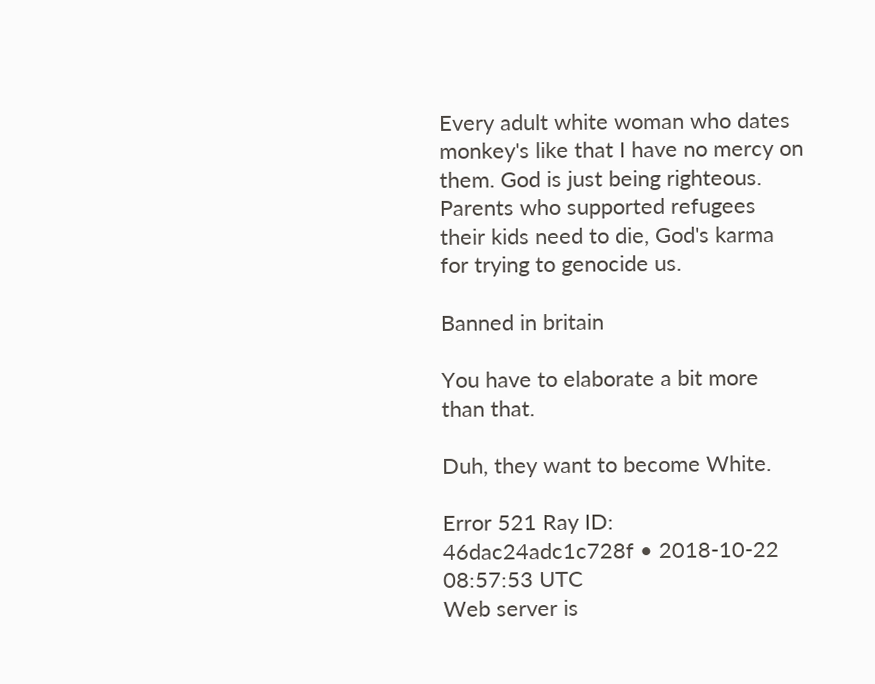Every adult white woman who dates monkey's like that I have no mercy on them. God is just being righteous. Parents who supported refugees their kids need to die, God's karma for trying to genocide us.

Banned in britain

You have to elaborate a bit more than that.

Duh, they want to become White.

Error 521 Ray ID: 46dac24adc1c728f • 2018-10-22 08:57:53 UTC
Web server is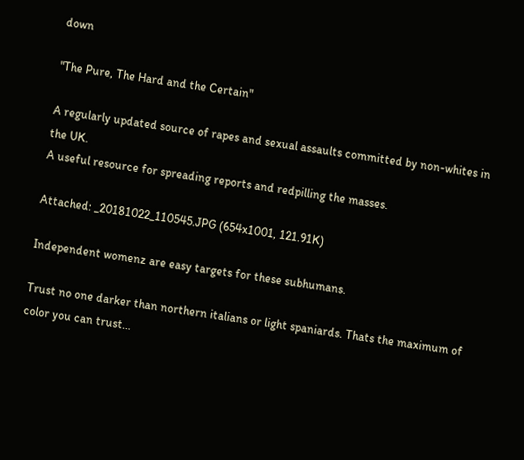down

"The Pure, The Hard and the Certain"

A regularly updated source of rapes and sexual assaults committed by non-whites in the UK.
A useful resource for spreading reports and redpilling the masses.

Attached: _20181022_110545.JPG (654x1001, 121.91K)

Independent womenz are easy targets for these subhumans.

Trust no one darker than northern italians or light spaniards. Thats the maximum of color you can trust…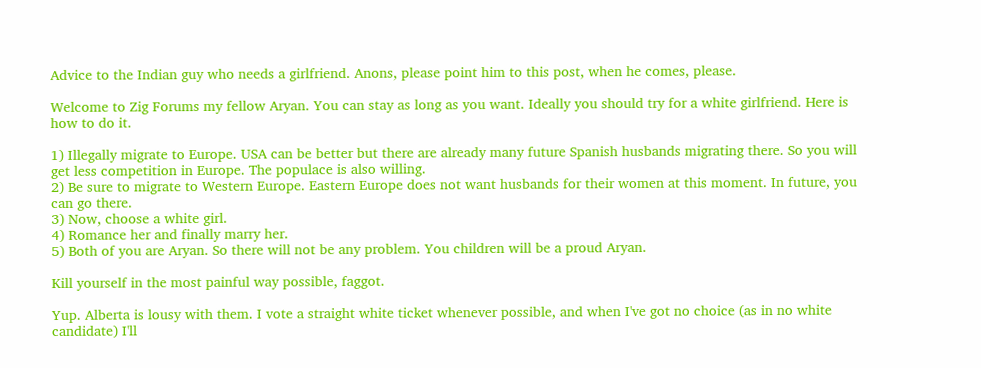Advice to the Indian guy who needs a girlfriend. Anons, please point him to this post, when he comes, please.

Welcome to Zig Forums my fellow Aryan. You can stay as long as you want. Ideally you should try for a white girlfriend. Here is how to do it.

1) Illegally migrate to Europe. USA can be better but there are already many future Spanish husbands migrating there. So you will get less competition in Europe. The populace is also willing.
2) Be sure to migrate to Western Europe. Eastern Europe does not want husbands for their women at this moment. In future, you can go there.
3) Now, choose a white girl.
4) Romance her and finally marry her.
5) Both of you are Aryan. So there will not be any problem. You children will be a proud Aryan.

Kill yourself in the most painful way possible, faggot.

Yup. Alberta is lousy with them. I vote a straight white ticket whenever possible, and when I've got no choice (as in no white candidate) I'll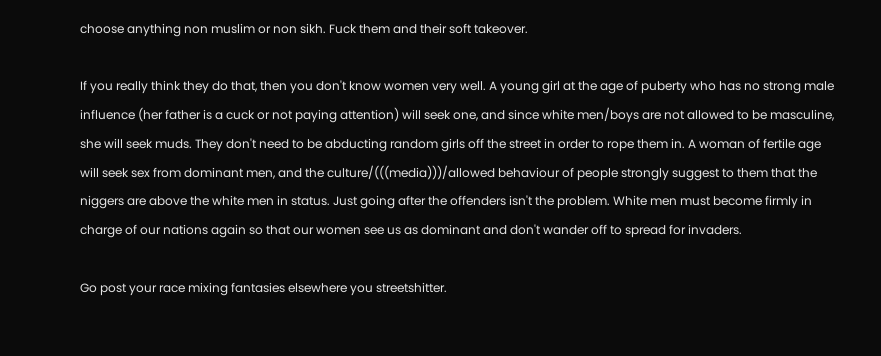choose anything non muslim or non sikh. Fuck them and their soft takeover.

If you really think they do that, then you don't know women very well. A young girl at the age of puberty who has no strong male influence (her father is a cuck or not paying attention) will seek one, and since white men/boys are not allowed to be masculine, she will seek muds. They don't need to be abducting random girls off the street in order to rope them in. A woman of fertile age will seek sex from dominant men, and the culture/(((media)))/allowed behaviour of people strongly suggest to them that the niggers are above the white men in status. Just going after the offenders isn't the problem. White men must become firmly in charge of our nations again so that our women see us as dominant and don't wander off to spread for invaders.

Go post your race mixing fantasies elsewhere you streetshitter.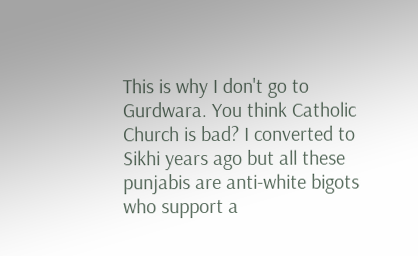This is why I don't go to Gurdwara. You think Catholic Church is bad? I converted to Sikhi years ago but all these punjabis are anti-white bigots who support a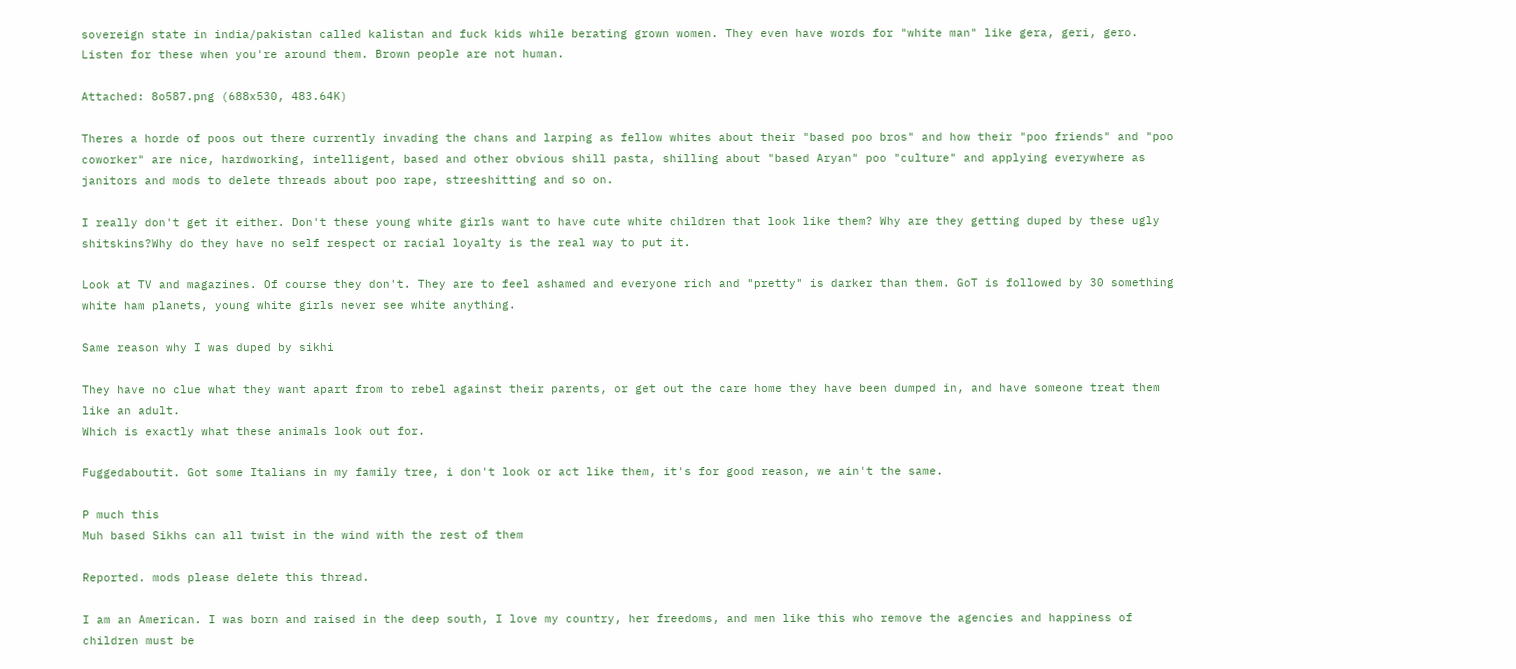sovereign state in india/pakistan called kalistan and fuck kids while berating grown women. They even have words for "white man" like gera, geri, gero. Listen for these when you're around them. Brown people are not human.

Attached: 8o587.png (688x530, 483.64K)

Theres a horde of poos out there currently invading the chans and larping as fellow whites about their "based poo bros" and how their "poo friends" and "poo coworker" are nice, hardworking, intelligent, based and other obvious shill pasta, shilling about "based Aryan" poo "culture" and applying everywhere as janitors and mods to delete threads about poo rape, streeshitting and so on.

I really don't get it either. Don't these young white girls want to have cute white children that look like them? Why are they getting duped by these ugly shitskins?Why do they have no self respect or racial loyalty is the real way to put it.

Look at TV and magazines. Of course they don't. They are to feel ashamed and everyone rich and "pretty" is darker than them. GoT is followed by 30 something white ham planets, young white girls never see white anything.

Same reason why I was duped by sikhi

They have no clue what they want apart from to rebel against their parents, or get out the care home they have been dumped in, and have someone treat them like an adult.
Which is exactly what these animals look out for.

Fuggedaboutit. Got some Italians in my family tree, i don't look or act like them, it's for good reason, we ain't the same.

P much this
Muh based Sikhs can all twist in the wind with the rest of them

Reported. mods please delete this thread.

I am an American. I was born and raised in the deep south, I love my country, her freedoms, and men like this who remove the agencies and happiness of children must be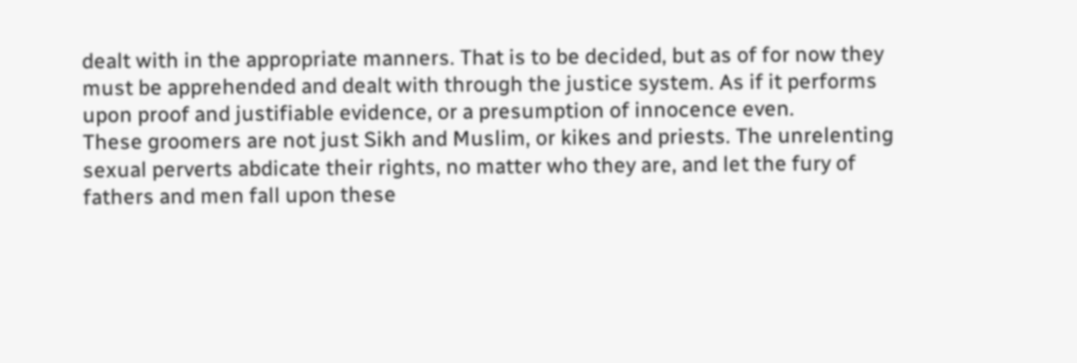dealt with in the appropriate manners. That is to be decided, but as of for now they must be apprehended and dealt with through the justice system. As if it performs upon proof and justifiable evidence, or a presumption of innocence even.
These groomers are not just Sikh and Muslim, or kikes and priests. The unrelenting sexual perverts abdicate their rights, no matter who they are, and let the fury of fathers and men fall upon these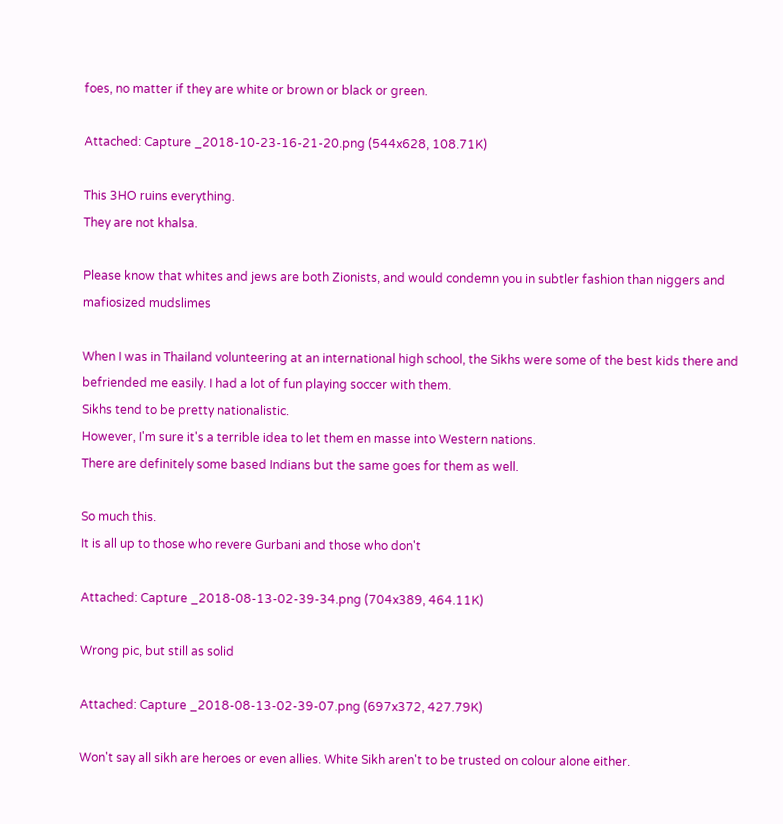foes, no matter if they are white or brown or black or green.

Attached: Capture _2018-10-23-16-21-20.png (544x628, 108.71K)

This 3HO ruins everything.
They are not khalsa.

Please know that whites and jews are both Zionists, and would condemn you in subtler fashion than niggers and mafiosized mudslimes

When I was in Thailand volunteering at an international high school, the Sikhs were some of the best kids there and befriended me easily. I had a lot of fun playing soccer with them.
Sikhs tend to be pretty nationalistic.
However, I'm sure it's a terrible idea to let them en masse into Western nations.
There are definitely some based Indians but the same goes for them as well.

So much this.
It is all up to those who revere Gurbani and those who don't

Attached: Capture _2018-08-13-02-39-34.png (704x389, 464.11K)

Wrong pic, but still as solid

Attached: Capture _2018-08-13-02-39-07.png (697x372, 427.79K)

Won't say all sikh are heroes or even allies. White Sikh aren't to be trusted on colour alone either.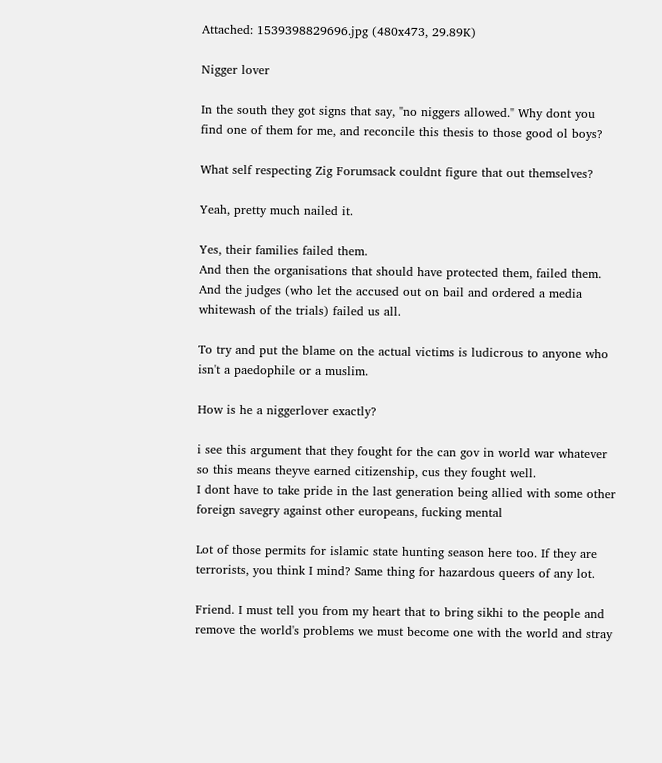Attached: 1539398829696.jpg (480x473, 29.89K)

Nigger lover

In the south they got signs that say, "no niggers allowed." Why dont you find one of them for me, and reconcile this thesis to those good ol boys?

What self respecting Zig Forumsack couldnt figure that out themselves?

Yeah, pretty much nailed it.

Yes, their families failed them.
And then the organisations that should have protected them, failed them.
And the judges (who let the accused out on bail and ordered a media whitewash of the trials) failed us all.

To try and put the blame on the actual victims is ludicrous to anyone who isn't a paedophile or a muslim.

How is he a niggerlover exactly?

i see this argument that they fought for the can gov in world war whatever so this means theyve earned citizenship, cus they fought well.
I dont have to take pride in the last generation being allied with some other foreign savegry against other europeans, fucking mental

Lot of those permits for islamic state hunting season here too. If they are terrorists, you think I mind? Same thing for hazardous queers of any lot.

Friend. I must tell you from my heart that to bring sikhi to the people and remove the world's problems we must become one with the world and stray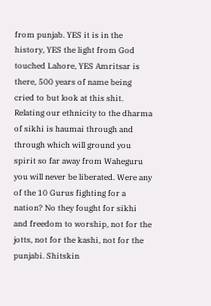from punjab. YES it is in the history, YES the light from God touched Lahore, YES Amritsar is there, 500 years of name being cried to but look at this shit. Relating our ethnicity to the dharma of sikhi is haumai through and through which will ground you spirit so far away from Waheguru you will never be liberated. Were any of the 10 Gurus fighting for a nation? No they fought for sikhi and freedom to worship, not for the jotts, not for the kashi, not for the punjabi. Shitskin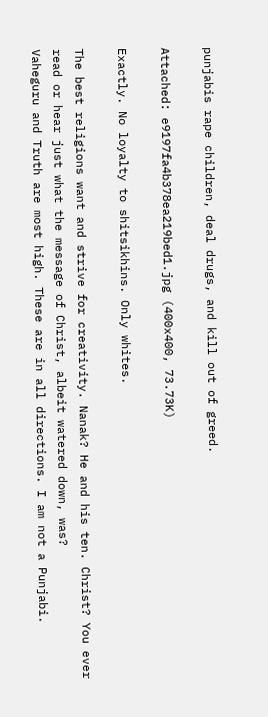punjabis rape children, deal drugs, and kill out of greed.

Attached: e9197fa4b378ea219bed1.jpg (400x400, 73.73K)

Exactly. No loyalty to shitsikhins. Only whites.

The best religions want and strive for creativity. Nanak? He and his ten. Christ? You ever read or hear just what the message of Christ, albeit watered down, was?
Vaheguru and Truth are most high. These are in all directions. I am not a Punjabi.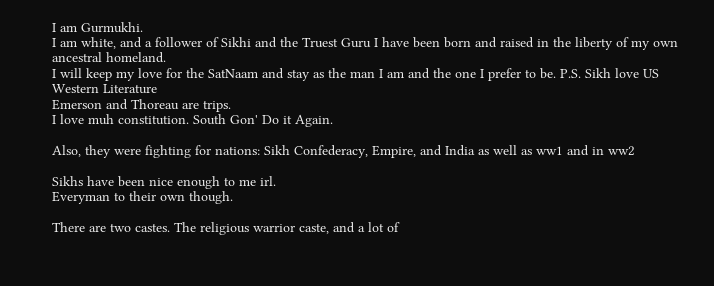I am Gurmukhi.
I am white, and a follower of Sikhi and the Truest Guru I have been born and raised in the liberty of my own ancestral homeland.
I will keep my love for the SatNaam and stay as the man I am and the one I prefer to be. P.S. Sikh love US Western Literature
Emerson and Thoreau are trips.
I love muh constitution. South Gon' Do it Again.

Also, they were fighting for nations: Sikh Confederacy, Empire, and India as well as ww1 and in ww2

Sikhs have been nice enough to me irl.
Everyman to their own though.

There are two castes. The religious warrior caste, and a lot of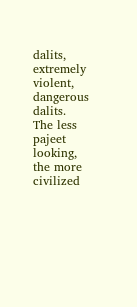dalits, extremely violent, dangerous dalits. The less pajeet looking, the more civilized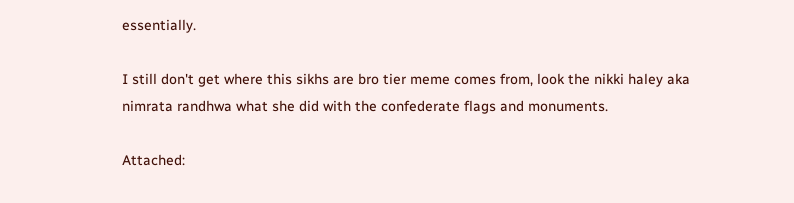essentially.

I still don't get where this sikhs are bro tier meme comes from, look the nikki haley aka nimrata randhwa what she did with the confederate flags and monuments.

Attached: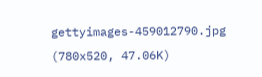gettyimages-459012790.jpg (780x520, 47.06K)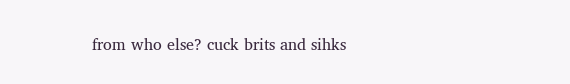from who else? cuck brits and sihks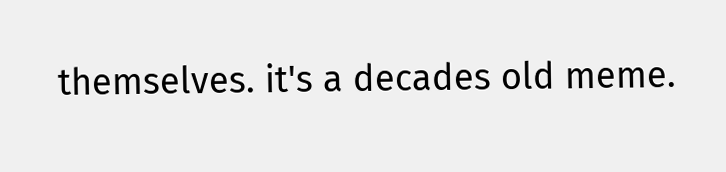themselves. it's a decades old meme.